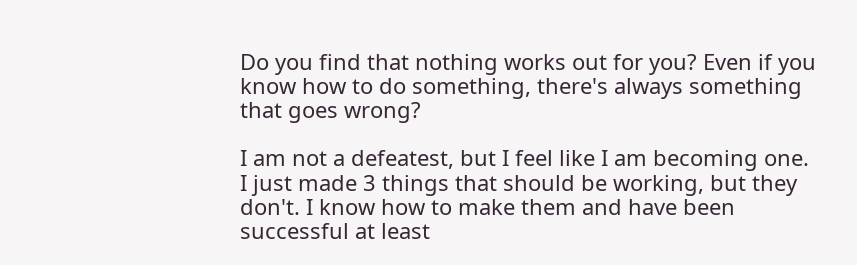Do you find that nothing works out for you? Even if you know how to do something, there's always something that goes wrong?

I am not a defeatest, but I feel like I am becoming one. I just made 3 things that should be working, but they don't. I know how to make them and have been successful at least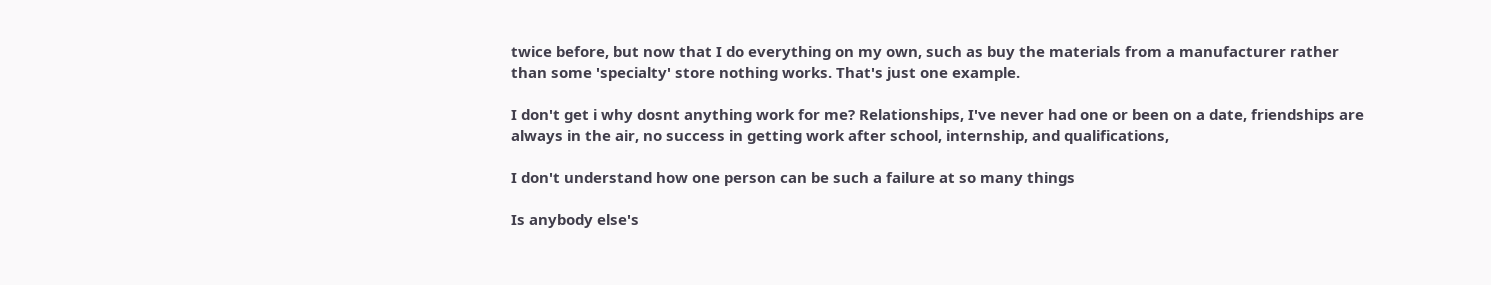twice before, but now that I do everything on my own, such as buy the materials from a manufacturer rather than some 'specialty' store nothing works. That's just one example.

I don't get i why dosnt anything work for me? Relationships, I've never had one or been on a date, friendships are always in the air, no success in getting work after school, internship, and qualifications,

I don't understand how one person can be such a failure at so many things

Is anybody else's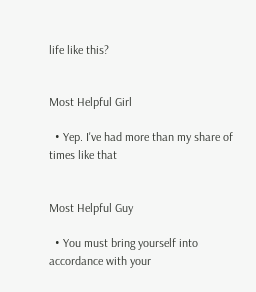life like this?


Most Helpful Girl

  • Yep. I've had more than my share of times like that


Most Helpful Guy

  • You must bring yourself into accordance with your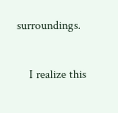surroundings.

    I realize this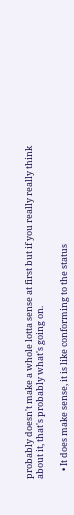probably doesn't make a whole lotta sense at first but if you really really think about it, that's probably what's going on.

    • It does make sense, it is like conforming to the status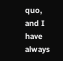quo, and I have always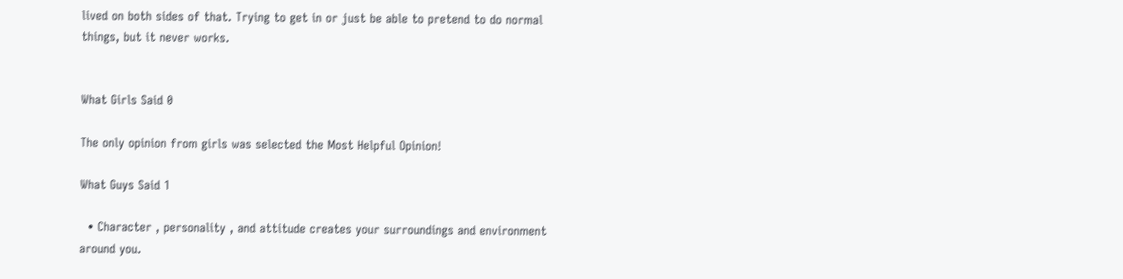lived on both sides of that. Trying to get in or just be able to pretend to do normal things, but it never works.


What Girls Said 0

The only opinion from girls was selected the Most Helpful Opinion!

What Guys Said 1

  • Character , personality , and attitude creates your surroundings and environment around you.